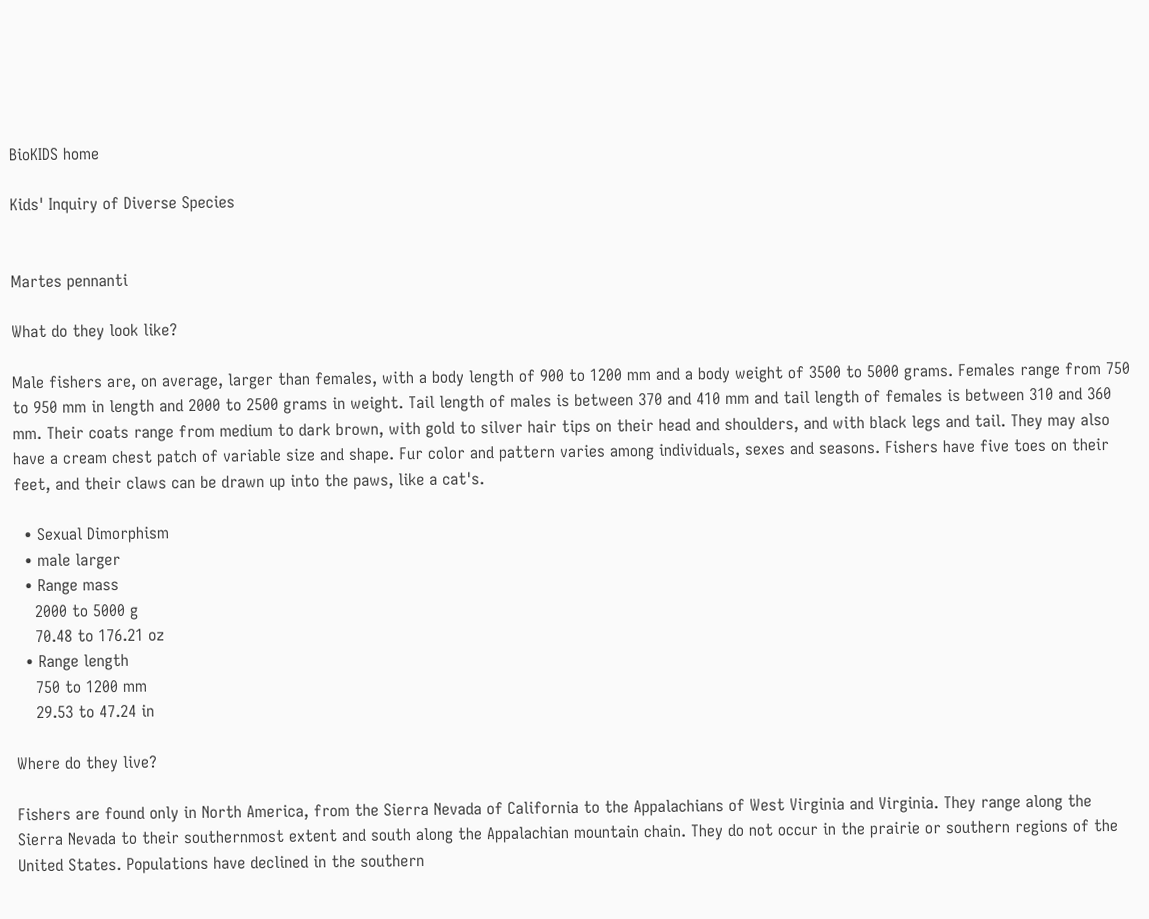BioKIDS home

Kids' Inquiry of Diverse Species


Martes pennanti

What do they look like?

Male fishers are, on average, larger than females, with a body length of 900 to 1200 mm and a body weight of 3500 to 5000 grams. Females range from 750 to 950 mm in length and 2000 to 2500 grams in weight. Tail length of males is between 370 and 410 mm and tail length of females is between 310 and 360 mm. Their coats range from medium to dark brown, with gold to silver hair tips on their head and shoulders, and with black legs and tail. They may also have a cream chest patch of variable size and shape. Fur color and pattern varies among individuals, sexes and seasons. Fishers have five toes on their feet, and their claws can be drawn up into the paws, like a cat's.

  • Sexual Dimorphism
  • male larger
  • Range mass
    2000 to 5000 g
    70.48 to 176.21 oz
  • Range length
    750 to 1200 mm
    29.53 to 47.24 in

Where do they live?

Fishers are found only in North America, from the Sierra Nevada of California to the Appalachians of West Virginia and Virginia. They range along the Sierra Nevada to their southernmost extent and south along the Appalachian mountain chain. They do not occur in the prairie or southern regions of the United States. Populations have declined in the southern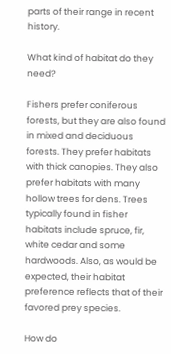parts of their range in recent history.

What kind of habitat do they need?

Fishers prefer coniferous forests, but they are also found in mixed and deciduous forests. They prefer habitats with thick canopies. They also prefer habitats with many hollow trees for dens. Trees typically found in fisher habitats include spruce, fir, white cedar and some hardwoods. Also, as would be expected, their habitat preference reflects that of their favored prey species.

How do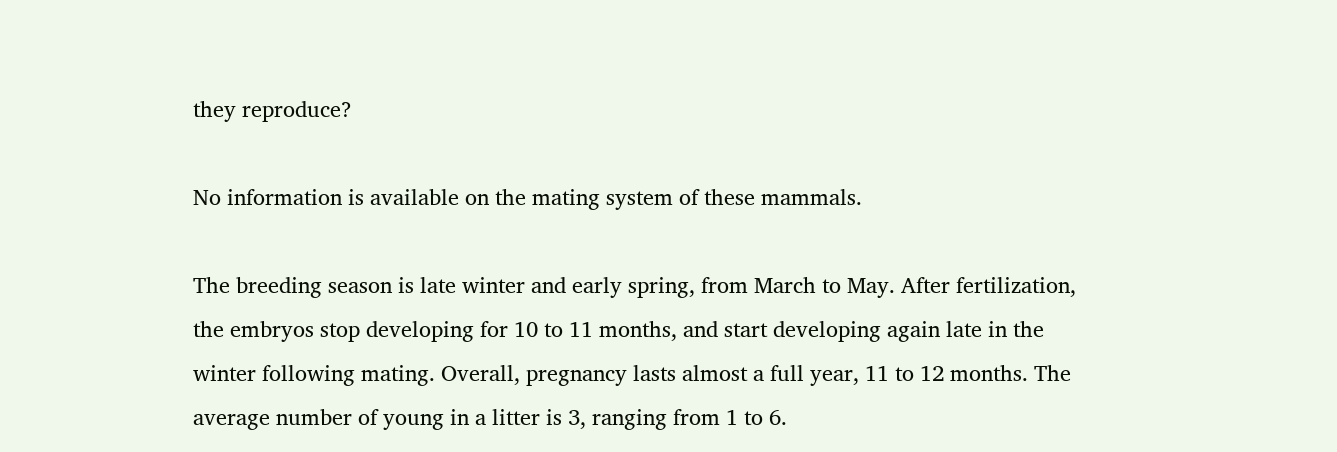they reproduce?

No information is available on the mating system of these mammals.

The breeding season is late winter and early spring, from March to May. After fertilization, the embryos stop developing for 10 to 11 months, and start developing again late in the winter following mating. Overall, pregnancy lasts almost a full year, 11 to 12 months. The average number of young in a litter is 3, ranging from 1 to 6.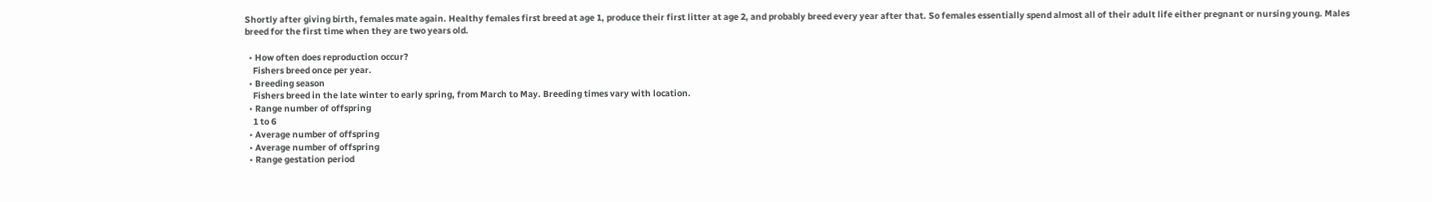Shortly after giving birth, females mate again. Healthy females first breed at age 1, produce their first litter at age 2, and probably breed every year after that. So females essentially spend almost all of their adult life either pregnant or nursing young. Males breed for the first time when they are two years old.

  • How often does reproduction occur?
    Fishers breed once per year.
  • Breeding season
    Fishers breed in the late winter to early spring, from March to May. Breeding times vary with location.
  • Range number of offspring
    1 to 6
  • Average number of offspring
  • Average number of offspring
  • Range gestation period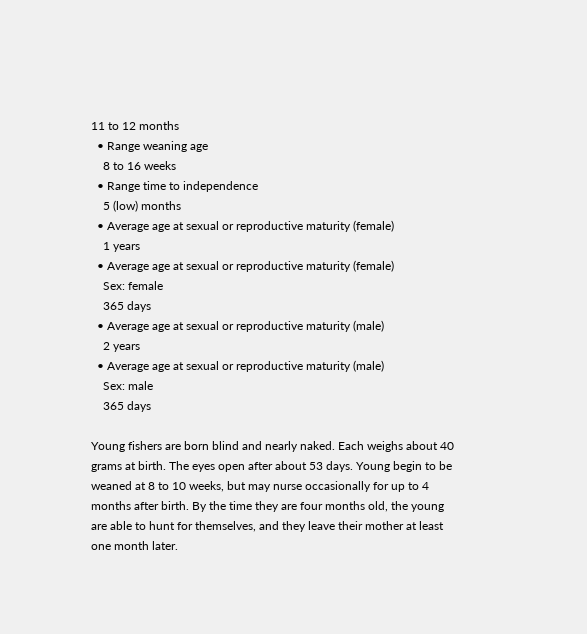11 to 12 months
  • Range weaning age
    8 to 16 weeks
  • Range time to independence
    5 (low) months
  • Average age at sexual or reproductive maturity (female)
    1 years
  • Average age at sexual or reproductive maturity (female)
    Sex: female
    365 days
  • Average age at sexual or reproductive maturity (male)
    2 years
  • Average age at sexual or reproductive maturity (male)
    Sex: male
    365 days

Young fishers are born blind and nearly naked. Each weighs about 40 grams at birth. The eyes open after about 53 days. Young begin to be weaned at 8 to 10 weeks, but may nurse occasionally for up to 4 months after birth. By the time they are four months old, the young are able to hunt for themselves, and they leave their mother at least one month later.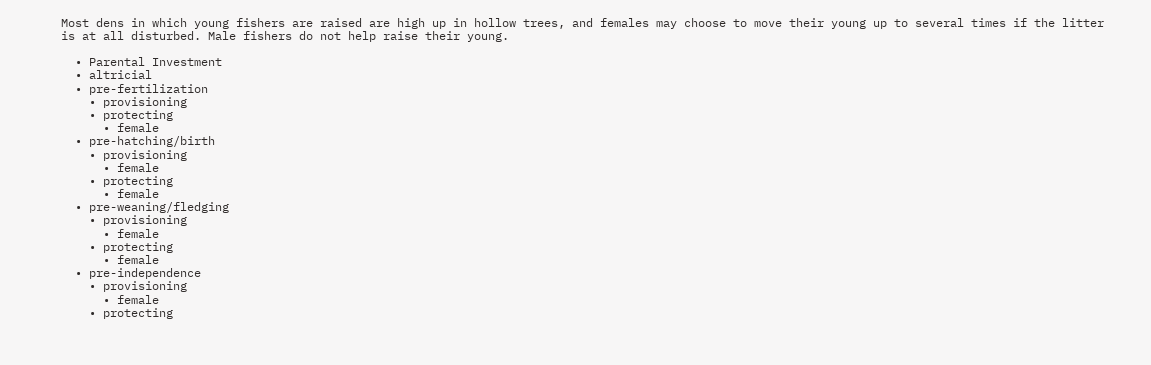Most dens in which young fishers are raised are high up in hollow trees, and females may choose to move their young up to several times if the litter is at all disturbed. Male fishers do not help raise their young.

  • Parental Investment
  • altricial
  • pre-fertilization
    • provisioning
    • protecting
      • female
  • pre-hatching/birth
    • provisioning
      • female
    • protecting
      • female
  • pre-weaning/fledging
    • provisioning
      • female
    • protecting
      • female
  • pre-independence
    • provisioning
      • female
    • protecting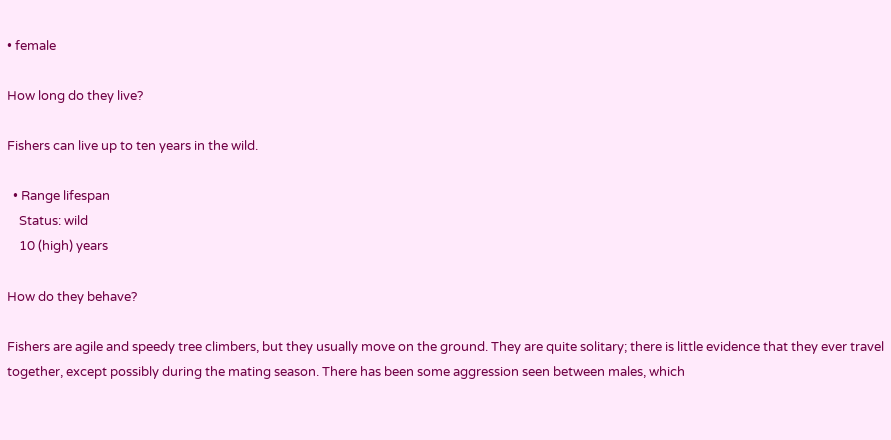• female

How long do they live?

Fishers can live up to ten years in the wild.

  • Range lifespan
    Status: wild
    10 (high) years

How do they behave?

Fishers are agile and speedy tree climbers, but they usually move on the ground. They are quite solitary; there is little evidence that they ever travel together, except possibly during the mating season. There has been some aggression seen between males, which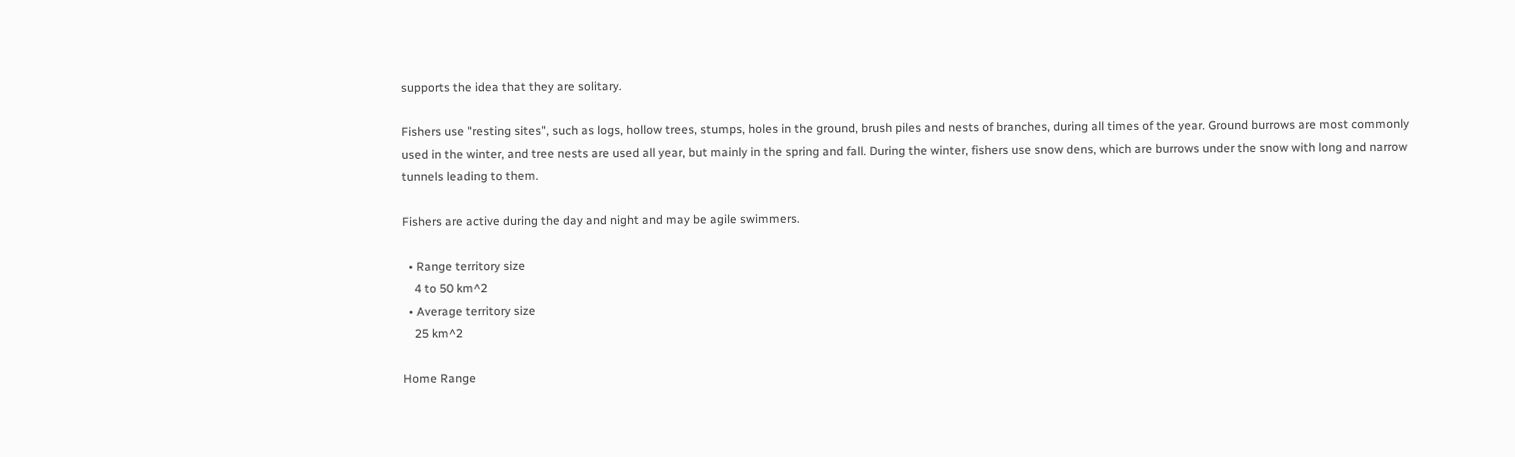supports the idea that they are solitary.

Fishers use "resting sites", such as logs, hollow trees, stumps, holes in the ground, brush piles and nests of branches, during all times of the year. Ground burrows are most commonly used in the winter, and tree nests are used all year, but mainly in the spring and fall. During the winter, fishers use snow dens, which are burrows under the snow with long and narrow tunnels leading to them.

Fishers are active during the day and night and may be agile swimmers.

  • Range territory size
    4 to 50 km^2
  • Average territory size
    25 km^2

Home Range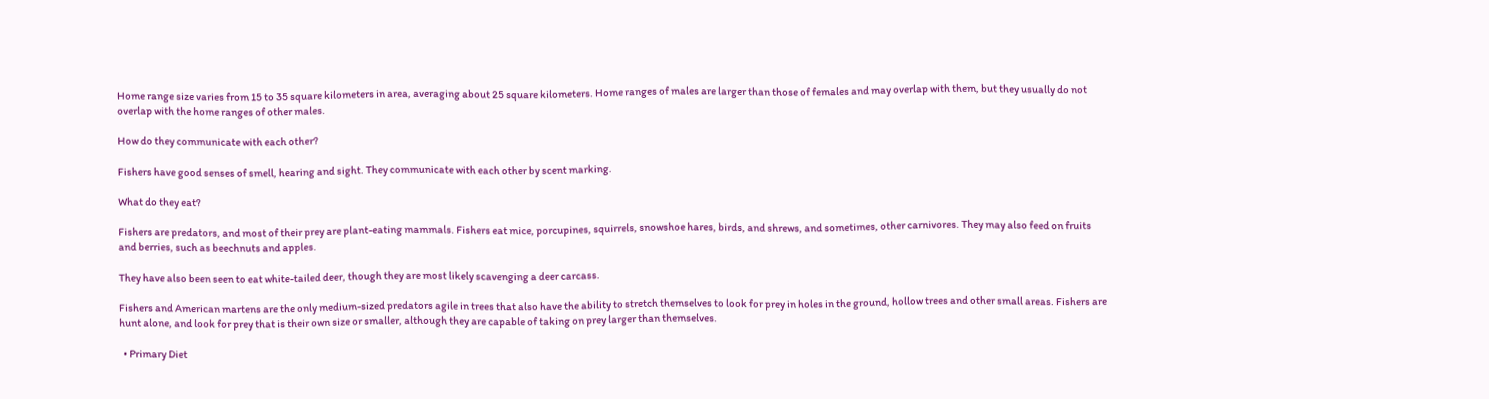Home range size varies from 15 to 35 square kilometers in area, averaging about 25 square kilometers. Home ranges of males are larger than those of females and may overlap with them, but they usually do not overlap with the home ranges of other males.

How do they communicate with each other?

Fishers have good senses of smell, hearing and sight. They communicate with each other by scent marking.

What do they eat?

Fishers are predators, and most of their prey are plant-eating mammals. Fishers eat mice, porcupines, squirrels, snowshoe hares, birds, and shrews, and sometimes, other carnivores. They may also feed on fruits and berries, such as beechnuts and apples.

They have also been seen to eat white-tailed deer, though they are most likely scavenging a deer carcass.

Fishers and American martens are the only medium-sized predators agile in trees that also have the ability to stretch themselves to look for prey in holes in the ground, hollow trees and other small areas. Fishers are hunt alone, and look for prey that is their own size or smaller, although they are capable of taking on prey larger than themselves.

  • Primary Diet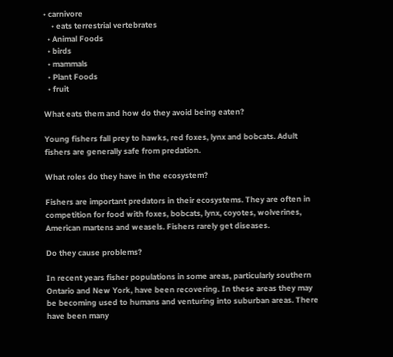• carnivore
    • eats terrestrial vertebrates
  • Animal Foods
  • birds
  • mammals
  • Plant Foods
  • fruit

What eats them and how do they avoid being eaten?

Young fishers fall prey to hawks, red foxes, lynx and bobcats. Adult fishers are generally safe from predation.

What roles do they have in the ecosystem?

Fishers are important predators in their ecosystems. They are often in competition for food with foxes, bobcats, lynx, coyotes, wolverines, American martens and weasels. Fishers rarely get diseases.

Do they cause problems?

In recent years fisher populations in some areas, particularly southern Ontario and New York, have been recovering. In these areas they may be becoming used to humans and venturing into suburban areas. There have been many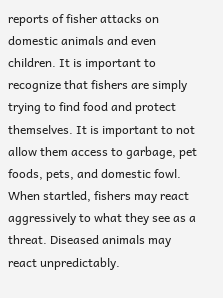reports of fisher attacks on domestic animals and even children. It is important to recognize that fishers are simply trying to find food and protect themselves. It is important to not allow them access to garbage, pet foods, pets, and domestic fowl. When startled, fishers may react aggressively to what they see as a threat. Diseased animals may react unpredictably.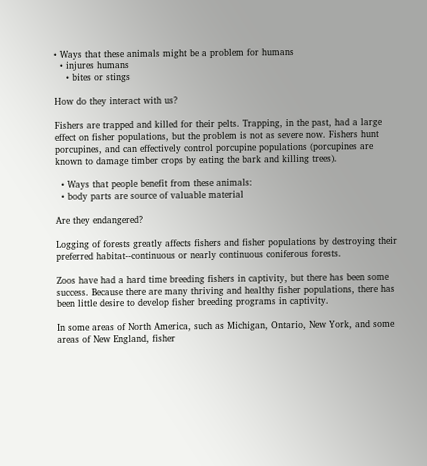• Ways that these animals might be a problem for humans
  • injures humans
    • bites or stings

How do they interact with us?

Fishers are trapped and killed for their pelts. Trapping, in the past, had a large effect on fisher populations, but the problem is not as severe now. Fishers hunt porcupines, and can effectively control porcupine populations (porcupines are known to damage timber crops by eating the bark and killing trees).

  • Ways that people benefit from these animals:
  • body parts are source of valuable material

Are they endangered?

Logging of forests greatly affects fishers and fisher populations by destroying their preferred habitat--continuous or nearly continuous coniferous forests.

Zoos have had a hard time breeding fishers in captivity, but there has been some success. Because there are many thriving and healthy fisher populations, there has been little desire to develop fisher breeding programs in captivity.

In some areas of North America, such as Michigan, Ontario, New York, and some areas of New England, fisher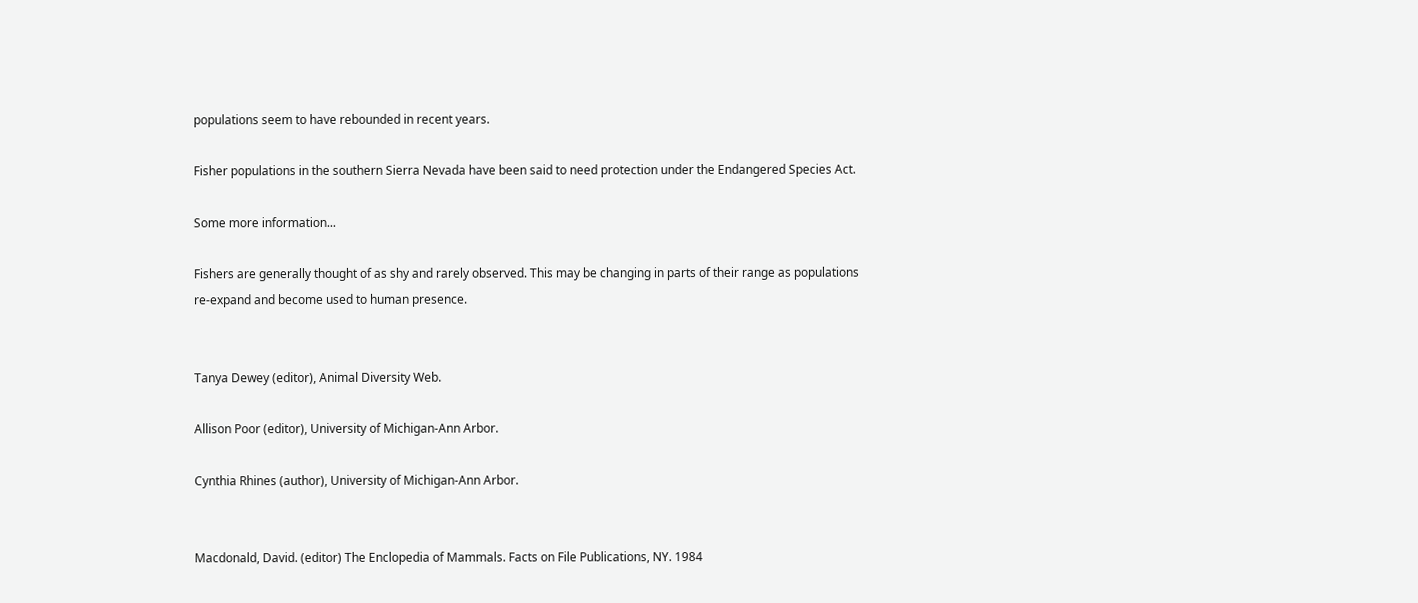populations seem to have rebounded in recent years.

Fisher populations in the southern Sierra Nevada have been said to need protection under the Endangered Species Act.

Some more information...

Fishers are generally thought of as shy and rarely observed. This may be changing in parts of their range as populations re-expand and become used to human presence.


Tanya Dewey (editor), Animal Diversity Web.

Allison Poor (editor), University of Michigan-Ann Arbor.

Cynthia Rhines (author), University of Michigan-Ann Arbor.


Macdonald, David. (editor) The Enclopedia of Mammals. Facts on File Publications, NY. 1984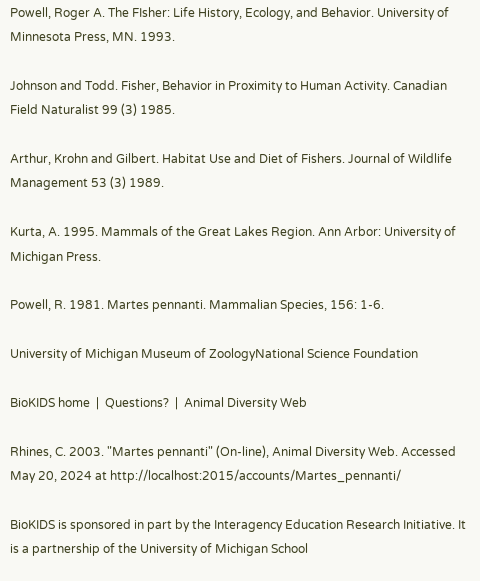Powell, Roger A. The FIsher: Life History, Ecology, and Behavior. University of Minnesota Press, MN. 1993.

Johnson and Todd. Fisher, Behavior in Proximity to Human Activity. Canadian Field Naturalist 99 (3) 1985.

Arthur, Krohn and Gilbert. Habitat Use and Diet of Fishers. Journal of Wildlife Management 53 (3) 1989.

Kurta, A. 1995. Mammals of the Great Lakes Region. Ann Arbor: University of Michigan Press.

Powell, R. 1981. Martes pennanti. Mammalian Species, 156: 1-6.

University of Michigan Museum of ZoologyNational Science Foundation

BioKIDS home  |  Questions?  |  Animal Diversity Web

Rhines, C. 2003. "Martes pennanti" (On-line), Animal Diversity Web. Accessed May 20, 2024 at http://localhost:2015/accounts/Martes_pennanti/

BioKIDS is sponsored in part by the Interagency Education Research Initiative. It is a partnership of the University of Michigan School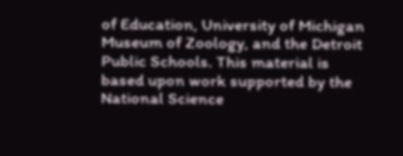of Education, University of Michigan Museum of Zoology, and the Detroit Public Schools. This material is based upon work supported by the National Science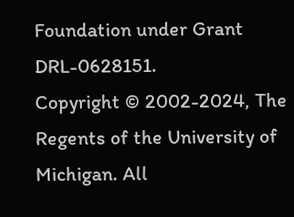Foundation under Grant DRL-0628151.
Copyright © 2002-2024, The Regents of the University of Michigan. All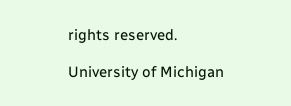rights reserved.

University of Michigan